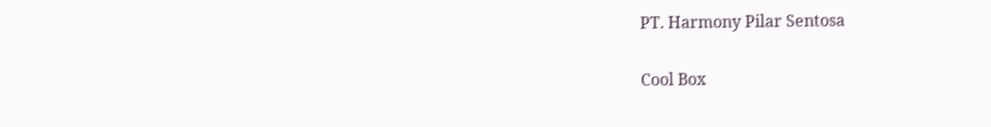PT. Harmony Pilar Sentosa

Cool Box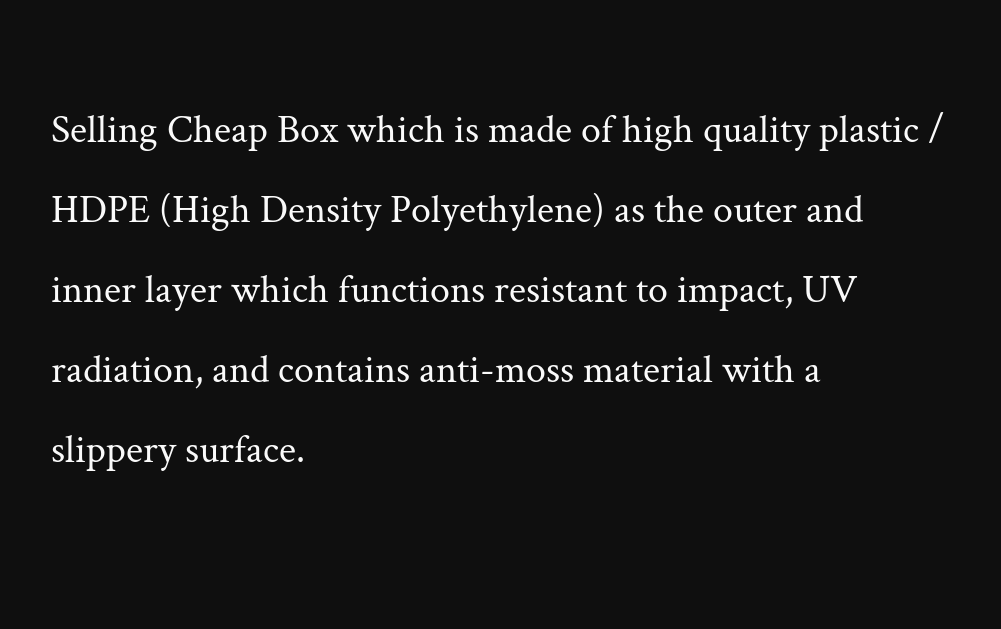Selling Cheap Box which is made of high quality plastic / HDPE (High Density Polyethylene) as the outer and inner layer which functions resistant to impact, UV radiation, and contains anti-moss material with a slippery surface.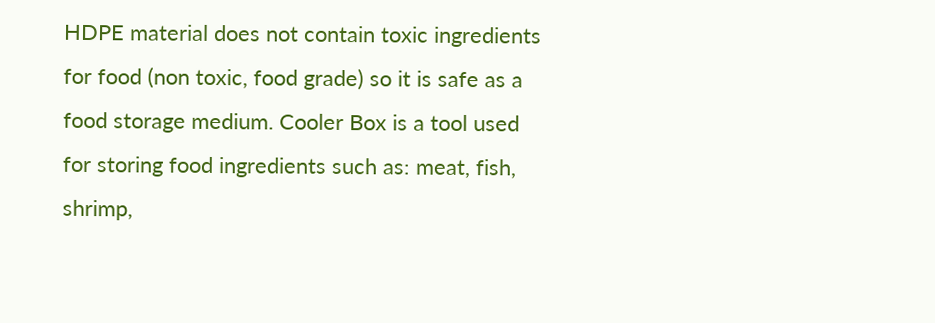HDPE material does not contain toxic ingredients for food (non toxic, food grade) so it is safe as a food storage medium. Cooler Box is a tool used for storing food ingredients such as: meat, fish, shrimp,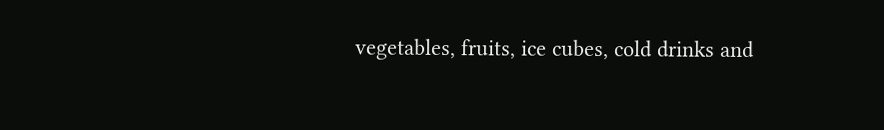vegetables, fruits, ice cubes, cold drinks and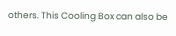others. This Cooling Box can also be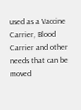used as a Vaccine Carrier, Blood Carrier and other needs that can be moved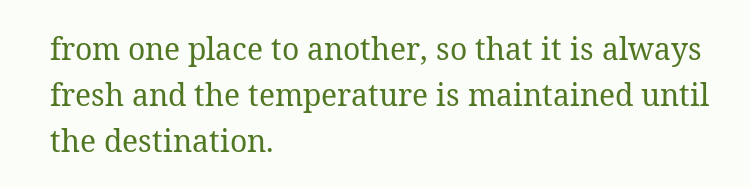from one place to another, so that it is always fresh and the temperature is maintained until the destination.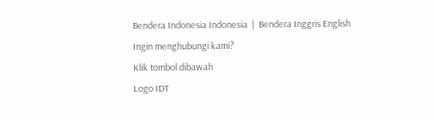Bendera Indonesia Indonesia  |  Bendera Inggris English
Ingin menghubungi kami?
Klik tombol dibawah
Logo IDT